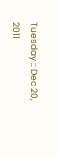Tuesday :: Dec 20, 2011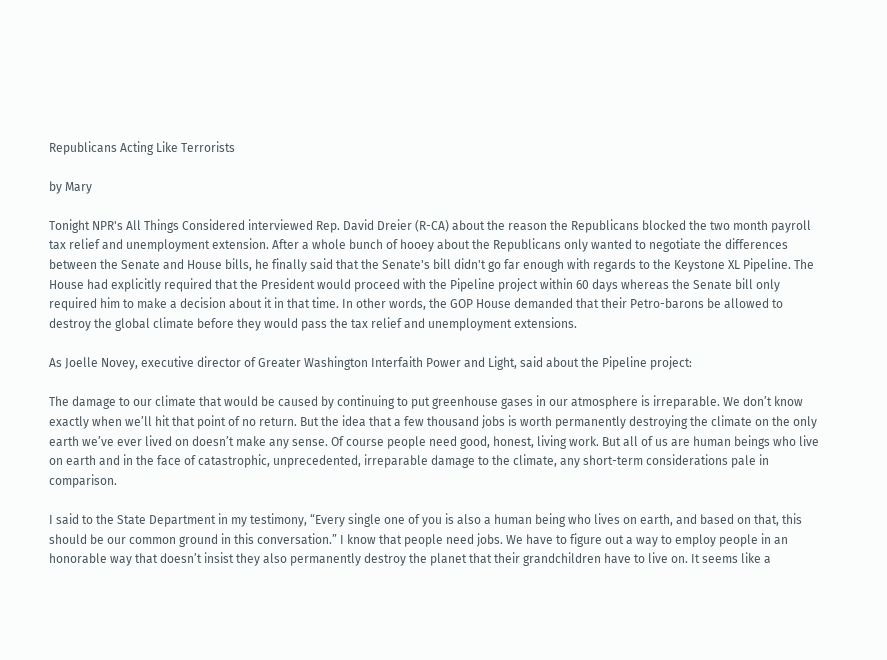Republicans Acting Like Terrorists

by Mary

Tonight NPR's All Things Considered interviewed Rep. David Dreier (R-CA) about the reason the Republicans blocked the two month payroll tax relief and unemployment extension. After a whole bunch of hooey about the Republicans only wanted to negotiate the differences between the Senate and House bills, he finally said that the Senate's bill didn't go far enough with regards to the Keystone XL Pipeline. The House had explicitly required that the President would proceed with the Pipeline project within 60 days whereas the Senate bill only required him to make a decision about it in that time. In other words, the GOP House demanded that their Petro-barons be allowed to destroy the global climate before they would pass the tax relief and unemployment extensions.

As Joelle Novey, executive director of Greater Washington Interfaith Power and Light, said about the Pipeline project:

The damage to our climate that would be caused by continuing to put greenhouse gases in our atmosphere is irreparable. We don’t know exactly when we’ll hit that point of no return. But the idea that a few thousand jobs is worth permanently destroying the climate on the only earth we’ve ever lived on doesn’t make any sense. Of course people need good, honest, living work. But all of us are human beings who live on earth and in the face of catastrophic, unprecedented, irreparable damage to the climate, any short-term considerations pale in comparison.

I said to the State Department in my testimony, “Every single one of you is also a human being who lives on earth, and based on that, this should be our common ground in this conversation.” I know that people need jobs. We have to figure out a way to employ people in an honorable way that doesn’t insist they also permanently destroy the planet that their grandchildren have to live on. It seems like a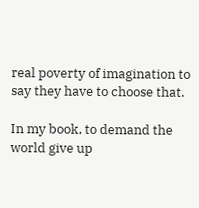real poverty of imagination to say they have to choose that.

In my book, to demand the world give up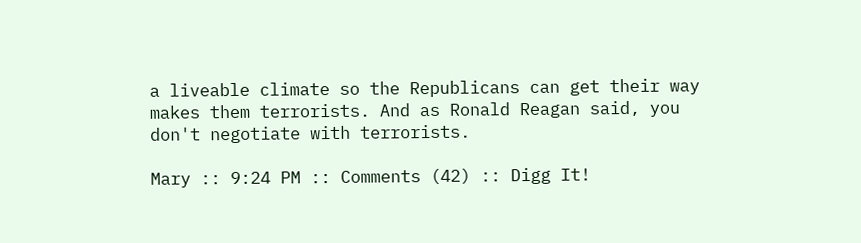a liveable climate so the Republicans can get their way makes them terrorists. And as Ronald Reagan said, you don't negotiate with terrorists.

Mary :: 9:24 PM :: Comments (42) :: Digg It!